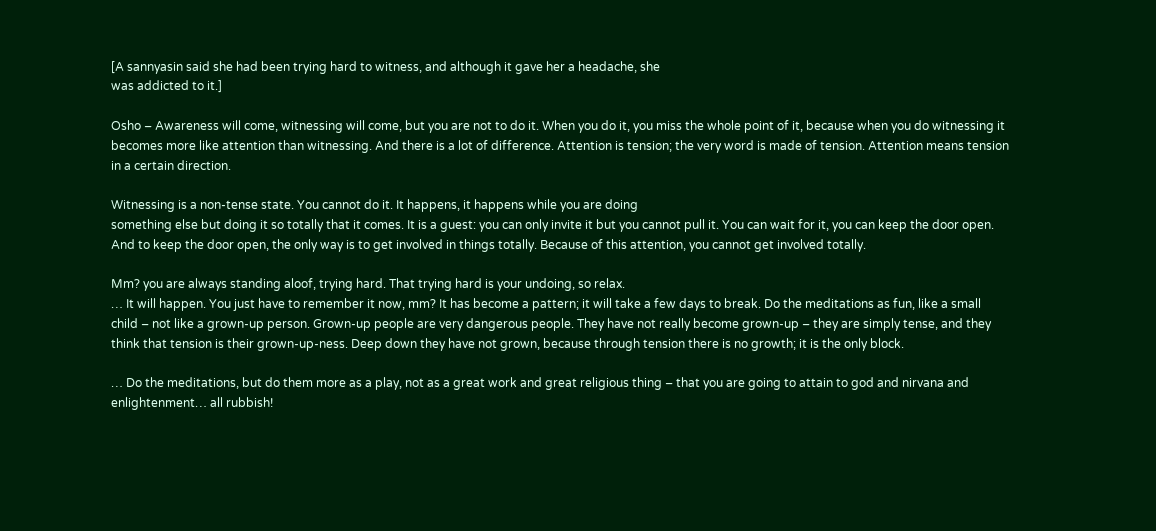[A sannyasin said she had been trying hard to witness, and although it gave her a headache, she
was addicted to it.]

Osho – Awareness will come, witnessing will come, but you are not to do it. When you do it, you miss the whole point of it, because when you do witnessing it becomes more like attention than witnessing. And there is a lot of difference. Attention is tension; the very word is made of tension. Attention means tension in a certain direction.

Witnessing is a non-tense state. You cannot do it. It happens, it happens while you are doing
something else but doing it so totally that it comes. It is a guest: you can only invite it but you cannot pull it. You can wait for it, you can keep the door open. And to keep the door open, the only way is to get involved in things totally. Because of this attention, you cannot get involved totally.

Mm? you are always standing aloof, trying hard. That trying hard is your undoing, so relax.
… It will happen. You just have to remember it now, mm? It has become a pattern; it will take a few days to break. Do the meditations as fun, like a small child – not like a grown-up person. Grown-up people are very dangerous people. They have not really become grown-up – they are simply tense, and they think that tension is their grown-up-ness. Deep down they have not grown, because through tension there is no growth; it is the only block.

… Do the meditations, but do them more as a play, not as a great work and great religious thing – that you are going to attain to god and nirvana and enlightenment… all rubbish!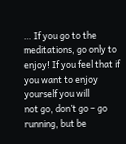… If you go to the meditations, go only to enjoy! If you feel that if you want to enjoy yourself you will
not go, don’t go – go running, but be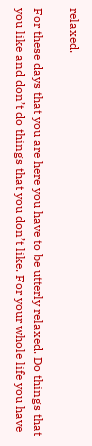relaxed.

For these days that you are here you have to be utterly relaxed. Do things that you like and don’t do things that you don’t like. For your whole life you have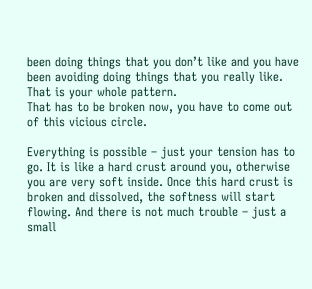been doing things that you don’t like and you have been avoiding doing things that you really like. That is your whole pattern.
That has to be broken now, you have to come out of this vicious circle.

Everything is possible – just your tension has to go. It is like a hard crust around you, otherwise you are very soft inside. Once this hard crust is broken and dissolved, the softness will start flowing. And there is not much trouble – just a small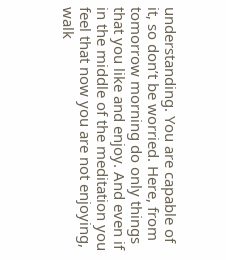understanding. You are capable of it, so don’t be worried. Here, from tomorrow morning do only things that you like and enjoy. And even if in the middle of the meditation you feel that now you are not enjoying, walk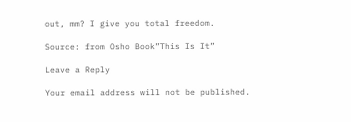out, mm? I give you total freedom.

Source: from Osho Book”This Is It”

Leave a Reply

Your email address will not be published.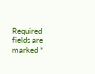Required fields are marked *